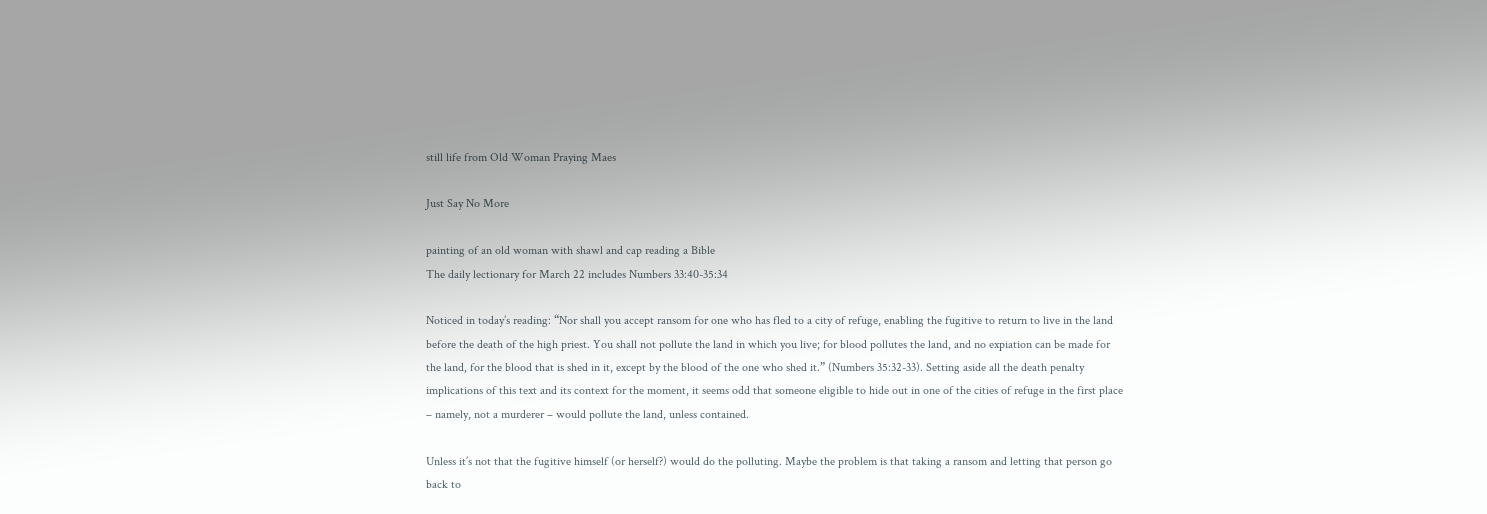still life from Old Woman Praying Maes

Just Say No More

painting of an old woman with shawl and cap reading a Bible
The daily lectionary for March 22 includes Numbers 33:40-35:34

Noticed in today’s reading: “Nor shall you accept ransom for one who has fled to a city of refuge, enabling the fugitive to return to live in the land before the death of the high priest. You shall not pollute the land in which you live; for blood pollutes the land, and no expiation can be made for the land, for the blood that is shed in it, except by the blood of the one who shed it.” (Numbers 35:32-33). Setting aside all the death penalty implications of this text and its context for the moment, it seems odd that someone eligible to hide out in one of the cities of refuge in the first place – namely, not a murderer – would pollute the land, unless contained.

Unless it’s not that the fugitive himself (or herself?) would do the polluting. Maybe the problem is that taking a ransom and letting that person go back to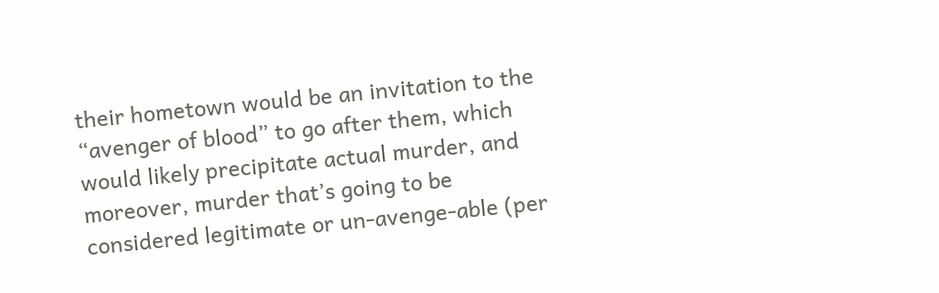their hometown would be an invitation to the “avenger of blood” to go after them, which would likely precipitate actual murder, and moreover, murder that’s going to be considered legitimate or un-avenge-able (per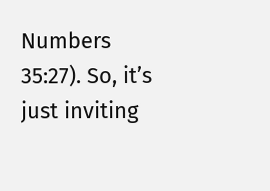Numbers 35:27). So, it’s just inviting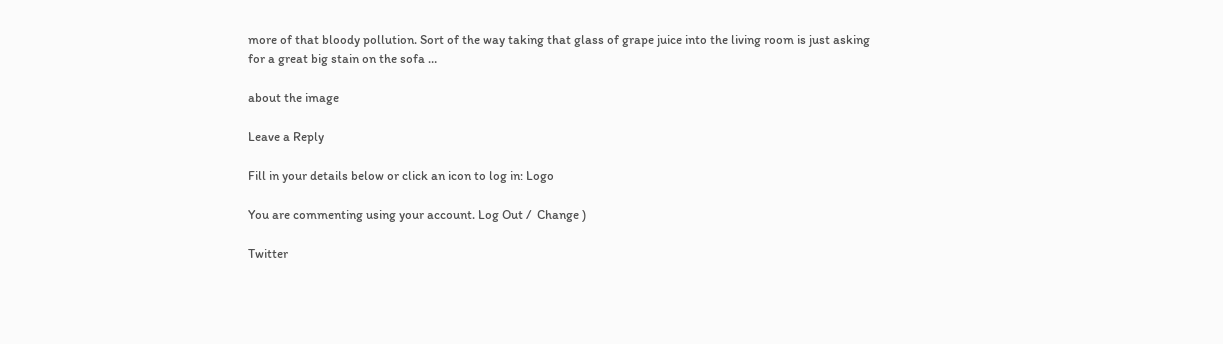more of that bloody pollution. Sort of the way taking that glass of grape juice into the living room is just asking for a great big stain on the sofa …

about the image

Leave a Reply

Fill in your details below or click an icon to log in: Logo

You are commenting using your account. Log Out /  Change )

Twitter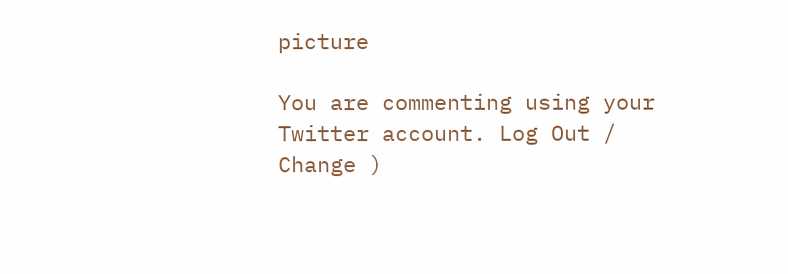picture

You are commenting using your Twitter account. Log Out /  Change )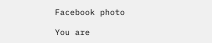Facebook photo

You are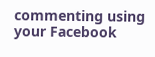commenting using your Facebook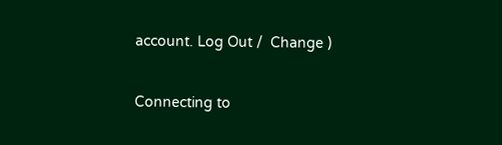account. Log Out /  Change )

Connecting to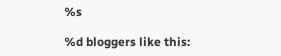%s

%d bloggers like this: